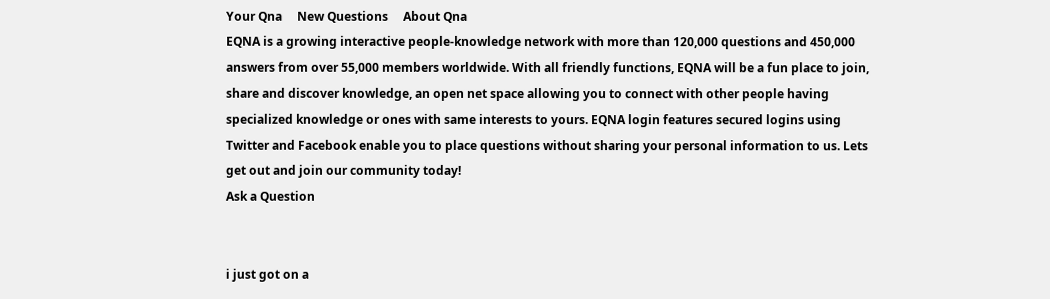Your Qna     New Questions     About Qna
EQNA is a growing interactive people-knowledge network with more than 120,000 questions and 450,000 answers from over 55,000 members worldwide. With all friendly functions, EQNA will be a fun place to join, share and discover knowledge, an open net space allowing you to connect with other people having specialized knowledge or ones with same interests to yours. EQNA login features secured logins using Twitter and Facebook enable you to place questions without sharing your personal information to us. Lets get out and join our community today!
Ask a Question


i just got on a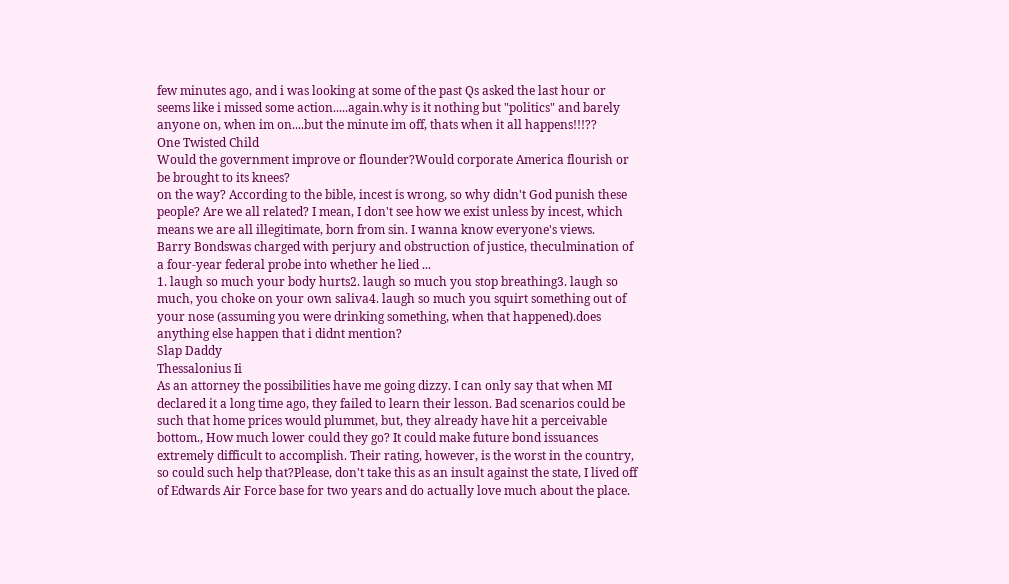few minutes ago, and i was looking at some of the past Qs asked the last hour or seems like i missed some action.....again.why is it nothing but "politics" and barely anyone on, when im on....but the minute im off, thats when it all happens!!!??
One Twisted Child
Would the government improve or flounder?Would corporate America flourish or be brought to its knees?
on the way? According to the bible, incest is wrong, so why didn't God punish these people? Are we all related? I mean, I don't see how we exist unless by incest, which means we are all illegitimate, born from sin. I wanna know everyone's views.
Barry Bondswas charged with perjury and obstruction of justice, theculmination of a four-year federal probe into whether he lied ...
1. laugh so much your body hurts2. laugh so much you stop breathing3. laugh so much, you choke on your own saliva4. laugh so much you squirt something out of your nose (assuming you were drinking something, when that happened).does anything else happen that i didnt mention?
Slap Daddy
Thessalonius Ii
As an attorney the possibilities have me going dizzy. I can only say that when MI declared it a long time ago, they failed to learn their lesson. Bad scenarios could be such that home prices would plummet, but, they already have hit a perceivable bottom., How much lower could they go? It could make future bond issuances extremely difficult to accomplish. Their rating, however, is the worst in the country, so could such help that?Please, don't take this as an insult against the state, I lived off of Edwards Air Force base for two years and do actually love much about the place.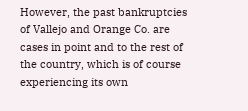However, the past bankruptcies of Vallejo and Orange Co. are cases in point and to the rest of the country, which is of course experiencing its own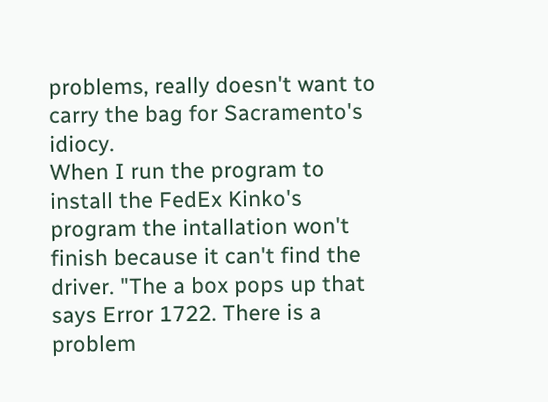problems, really doesn't want to carry the bag for Sacramento's idiocy.
When I run the program to install the FedEx Kinko's program the intallation won't finish because it can't find the driver. "The a box pops up that says Error 1722. There is a problem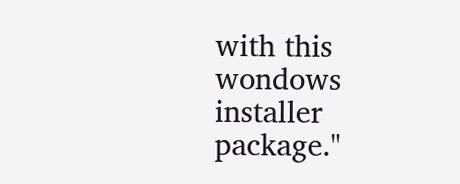with this wondows installer package."